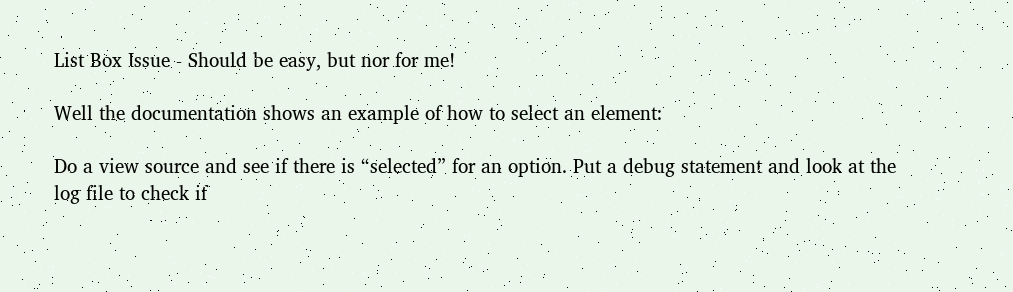List Box Issue - Should be easy, but nor for me!

Well the documentation shows an example of how to select an element:

Do a view source and see if there is “selected” for an option. Put a debug statement and look at the log file to check if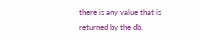there is any value that is returned by the db.